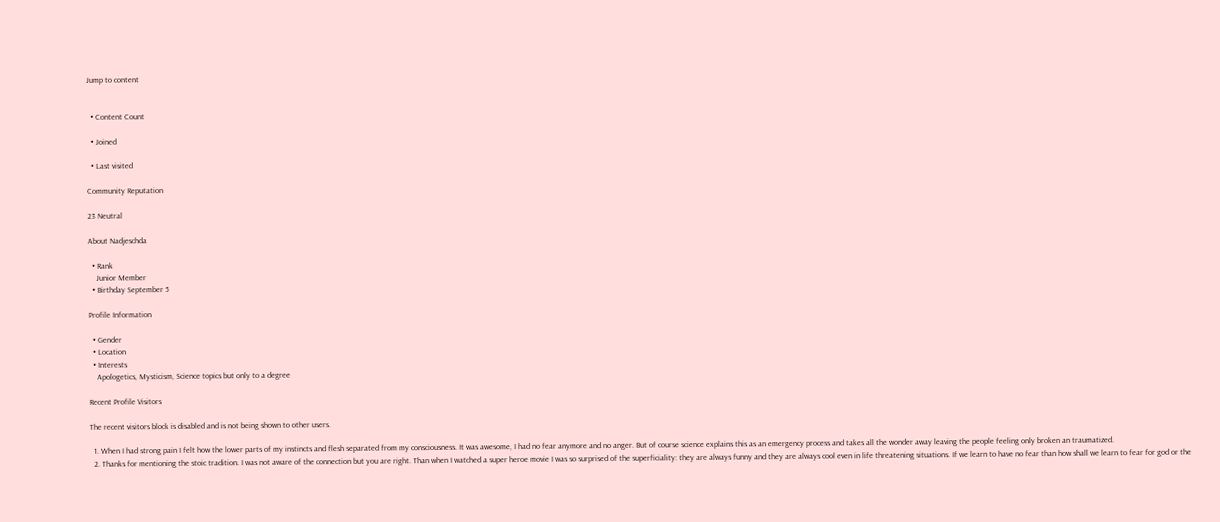Jump to content


  • Content Count

  • Joined

  • Last visited

Community Reputation

23 Neutral

About Nadjeschda

  • Rank
    Junior Member
  • Birthday September 5

Profile Information

  • Gender
  • Location
  • Interests
    Apologetics, Mysticism, Science topics but only to a degree

Recent Profile Visitors

The recent visitors block is disabled and is not being shown to other users.

  1. When I had strong pain I felt how the lower parts of my instincts and flesh separated from my consciousness. It was awesome, I had no fear anymore and no anger. But of course science explains this as an emergency process and takes all the wonder away leaving the people feeling only broken an traumatized.
  2. Thanks for mentioning the stoic tradition. I was not aware of the connection but you are right. Than when I watched a super heroe movie I was so surprised of the superficiality: they are always funny and they are always cool even in life threatening situations. If we learn to have no fear than how shall we learn to fear for god or the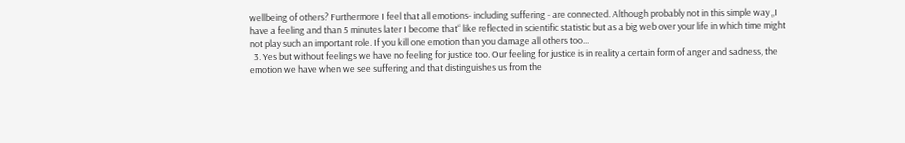wellbeing of others? Furthermore I feel that all emotions- including suffering - are connected. Although probably not in this simple way „I have a feeling and than 5 minutes later I become that“ like reflected in scientific statistic but as a big web over your life in which time might not play such an important role. If you kill one emotion than you damage all others too...
  3. Yes but without feelings we have no feeling for justice too. Our feeling for justice is in reality a certain form of anger and sadness, the emotion we have when we see suffering and that distinguishes us from the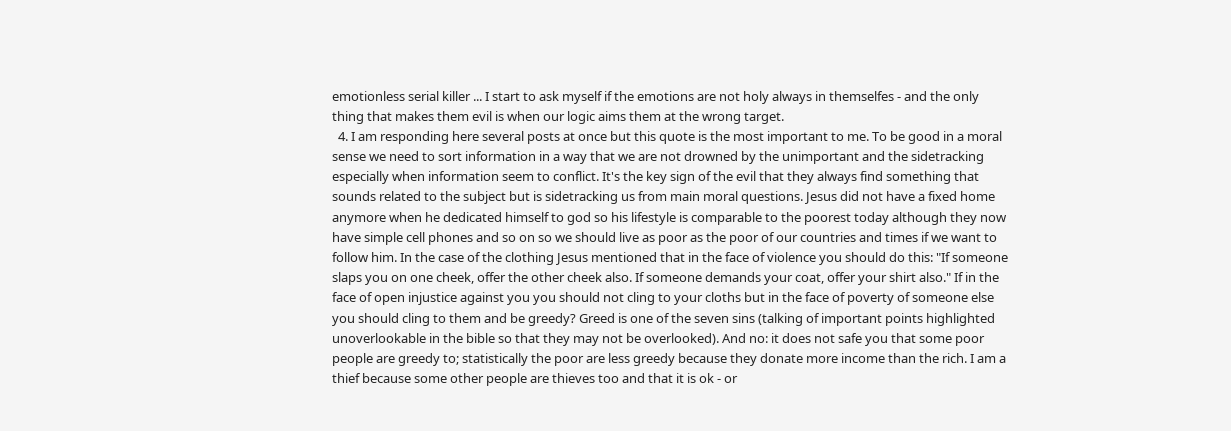emotionless serial killer ... I start to ask myself if the emotions are not holy always in themselfes - and the only thing that makes them evil is when our logic aims them at the wrong target.
  4. I am responding here several posts at once but this quote is the most important to me. To be good in a moral sense we need to sort information in a way that we are not drowned by the unimportant and the sidetracking especially when information seem to conflict. It's the key sign of the evil that they always find something that sounds related to the subject but is sidetracking us from main moral questions. Jesus did not have a fixed home anymore when he dedicated himself to god so his lifestyle is comparable to the poorest today although they now have simple cell phones and so on so we should live as poor as the poor of our countries and times if we want to follow him. In the case of the clothing Jesus mentioned that in the face of violence you should do this: "If someone slaps you on one cheek, offer the other cheek also. If someone demands your coat, offer your shirt also." If in the face of open injustice against you you should not cling to your cloths but in the face of poverty of someone else you should cling to them and be greedy? Greed is one of the seven sins (talking of important points highlighted unoverlookable in the bible so that they may not be overlooked). And no: it does not safe you that some poor people are greedy to; statistically the poor are less greedy because they donate more income than the rich. I am a thief because some other people are thieves too and that it is ok - or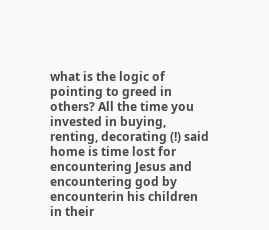what is the logic of pointing to greed in others? All the time you invested in buying, renting, decorating (!) said home is time lost for encountering Jesus and encountering god by encounterin his children in their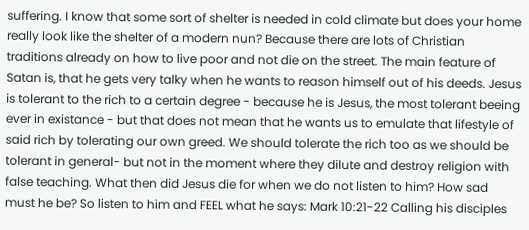suffering. I know that some sort of shelter is needed in cold climate but does your home really look like the shelter of a modern nun? Because there are lots of Christian traditions already on how to live poor and not die on the street. The main feature of Satan is, that he gets very talky when he wants to reason himself out of his deeds. Jesus is tolerant to the rich to a certain degree - because he is Jesus, the most tolerant beeing ever in existance - but that does not mean that he wants us to emulate that lifestyle of said rich by tolerating our own greed. We should tolerate the rich too as we should be tolerant in general- but not in the moment where they dilute and destroy religion with false teaching. What then did Jesus die for when we do not listen to him? How sad must he be? So listen to him and FEEL what he says: Mark 10:21-22 Calling his disciples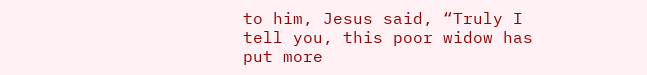to him, Jesus said, “Truly I tell you, this poor widow has put more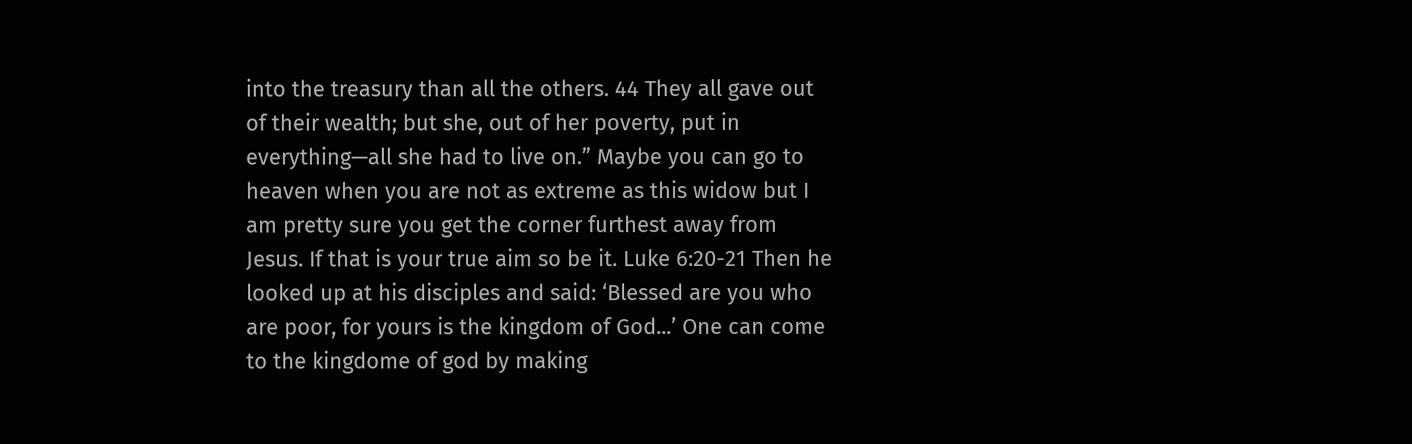into the treasury than all the others. 44 They all gave out of their wealth; but she, out of her poverty, put in everything—all she had to live on.” Maybe you can go to heaven when you are not as extreme as this widow but I am pretty sure you get the corner furthest away from Jesus. If that is your true aim so be it. Luke 6:20-21 Then he looked up at his disciples and said: ‘Blessed are you who are poor, for yours is the kingdom of God...’ One can come to the kingdome of god by making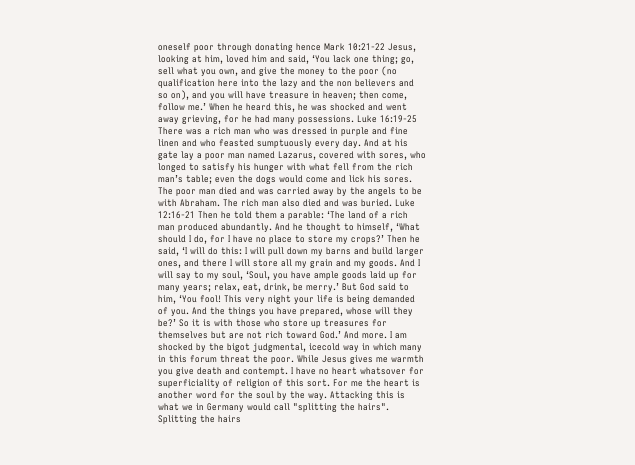oneself poor through donating hence Mark 10:21-22 Jesus, looking at him, loved him and said, ‘You lack one thing; go, sell what you own, and give the money to the poor (no qualification here into the lazy and the non believers and so on), and you will have treasure in heaven; then come, follow me.’ When he heard this, he was shocked and went away grieving, for he had many possessions. Luke 16:19-25 There was a rich man who was dressed in purple and fine linen and who feasted sumptuously every day. And at his gate lay a poor man named Lazarus, covered with sores, who longed to satisfy his hunger with what fell from the rich man’s table; even the dogs would come and lick his sores. The poor man died and was carried away by the angels to be with Abraham. The rich man also died and was buried. Luke 12:16-21 Then he told them a parable: ‘The land of a rich man produced abundantly. And he thought to himself, ‘What should I do, for I have no place to store my crops?’ Then he said, ‘I will do this: I will pull down my barns and build larger ones, and there I will store all my grain and my goods. And I will say to my soul, ‘Soul, you have ample goods laid up for many years; relax, eat, drink, be merry.’ But God said to him, ‘You fool! This very night your life is being demanded of you. And the things you have prepared, whose will they be?’ So it is with those who store up treasures for themselves but are not rich toward God.’ And more. I am shocked by the bigot judgmental, icecold way in which many in this forum threat the poor. While Jesus gives me warmth you give death and contempt. I have no heart whatsover for superficiality of religion of this sort. For me the heart is another word for the soul by the way. Attacking this is what we in Germany would call "splitting the hairs". Splitting the hairs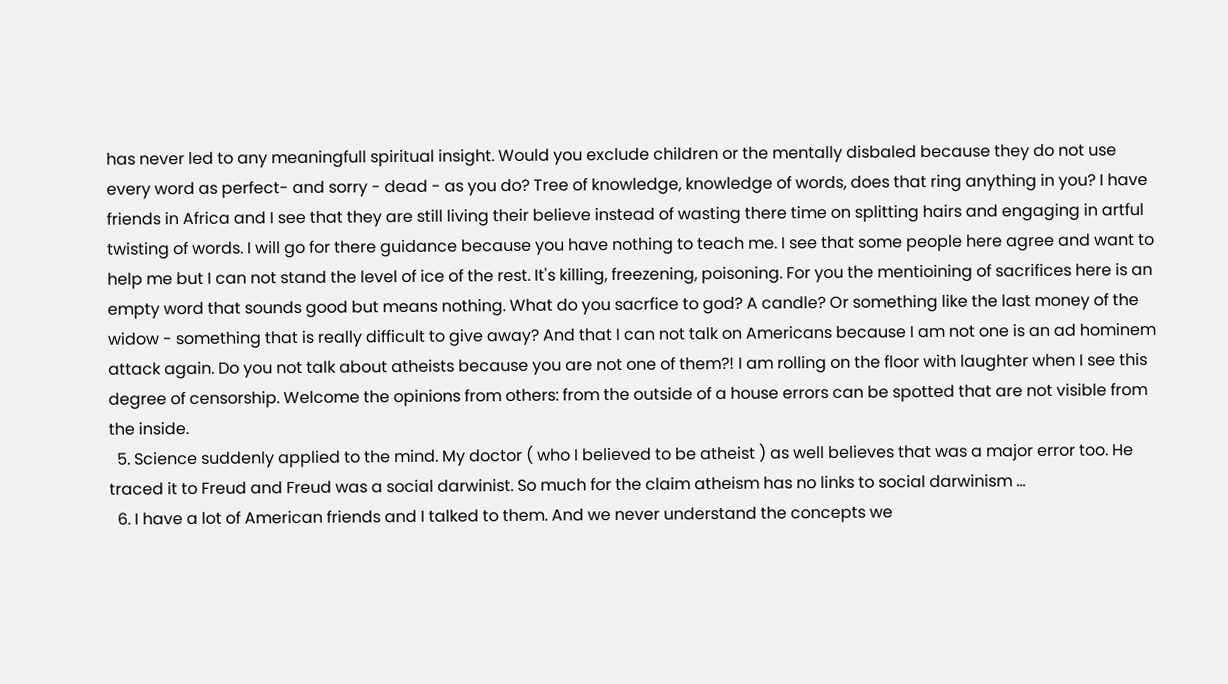has never led to any meaningfull spiritual insight. Would you exclude children or the mentally disbaled because they do not use every word as perfect- and sorry - dead - as you do? Tree of knowledge, knowledge of words, does that ring anything in you? I have friends in Africa and I see that they are still living their believe instead of wasting there time on splitting hairs and engaging in artful twisting of words. I will go for there guidance because you have nothing to teach me. I see that some people here agree and want to help me but I can not stand the level of ice of the rest. It's killing, freezening, poisoning. For you the mentioining of sacrifices here is an empty word that sounds good but means nothing. What do you sacrfice to god? A candle? Or something like the last money of the widow - something that is really difficult to give away? And that I can not talk on Americans because I am not one is an ad hominem attack again. Do you not talk about atheists because you are not one of them?! I am rolling on the floor with laughter when I see this degree of censorship. Welcome the opinions from others: from the outside of a house errors can be spotted that are not visible from the inside.
  5. Science suddenly applied to the mind. My doctor ( who I believed to be atheist ) as well believes that was a major error too. He traced it to Freud and Freud was a social darwinist. So much for the claim atheism has no links to social darwinism ...
  6. I have a lot of American friends and I talked to them. And we never understand the concepts we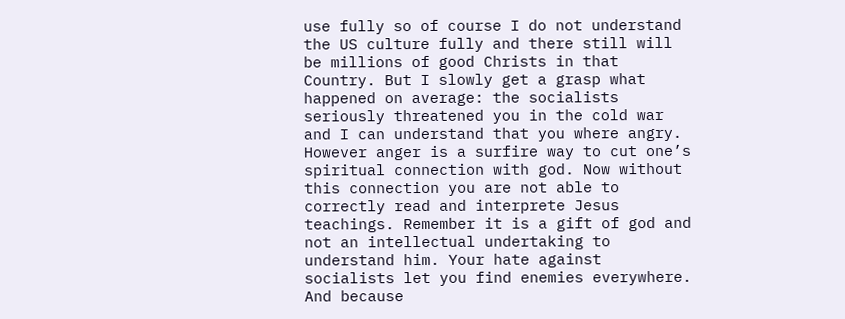use fully so of course I do not understand the US culture fully and there still will be millions of good Christs in that Country. But I slowly get a grasp what happened on average: the socialists seriously threatened you in the cold war and I can understand that you where angry. However anger is a surfire way to cut one’s spiritual connection with god. Now without this connection you are not able to correctly read and interprete Jesus teachings. Remember it is a gift of god and not an intellectual undertaking to understand him. Your hate against socialists let you find enemies everywhere. And because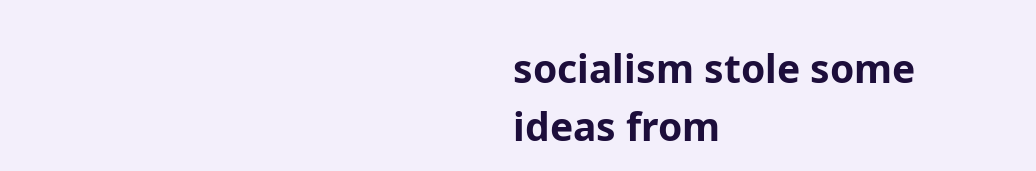socialism stole some ideas from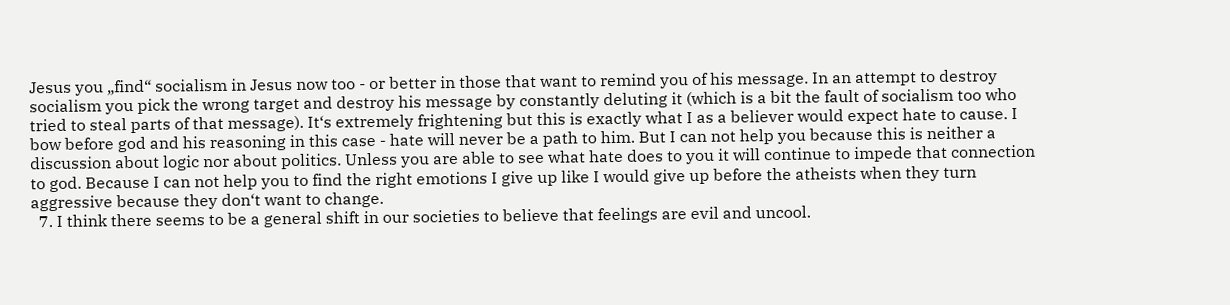Jesus you „find“ socialism in Jesus now too - or better in those that want to remind you of his message. In an attempt to destroy socialism you pick the wrong target and destroy his message by constantly deluting it (which is a bit the fault of socialism too who tried to steal parts of that message). It‘s extremely frightening but this is exactly what I as a believer would expect hate to cause. I bow before god and his reasoning in this case - hate will never be a path to him. But I can not help you because this is neither a discussion about logic nor about politics. Unless you are able to see what hate does to you it will continue to impede that connection to god. Because I can not help you to find the right emotions I give up like I would give up before the atheists when they turn aggressive because they don‘t want to change.
  7. I think there seems to be a general shift in our societies to believe that feelings are evil and uncool.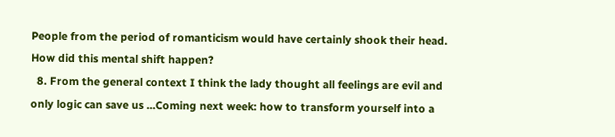People from the period of romanticism would have certainly shook their head. How did this mental shift happen?
  8. From the general context I think the lady thought all feelings are evil and only logic can save us ...Coming next week: how to transform yourself into a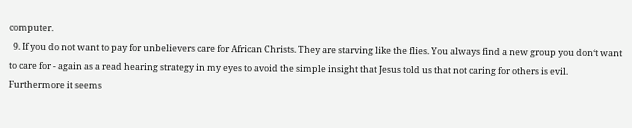computer.
  9. If you do not want to pay for unbelievers care for African Christs. They are starving like the flies. You always find a new group you don‘t want to care for - again as a read hearing strategy in my eyes to avoid the simple insight that Jesus told us that not caring for others is evil. Furthermore it seems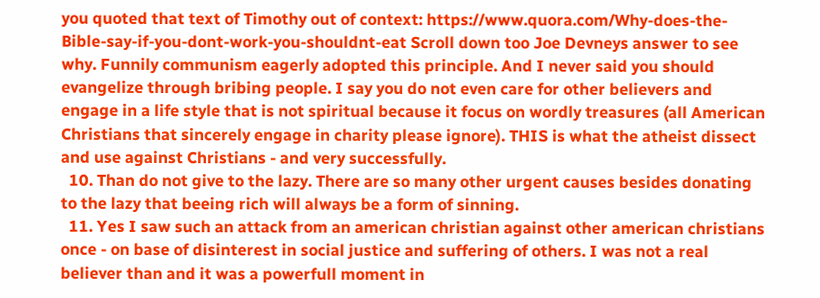you quoted that text of Timothy out of context: https://www.quora.com/Why-does-the-Bible-say-if-you-dont-work-you-shouldnt-eat Scroll down too Joe Devneys answer to see why. Funnily communism eagerly adopted this principle. And I never said you should evangelize through bribing people. I say you do not even care for other believers and engage in a life style that is not spiritual because it focus on wordly treasures (all American Christians that sincerely engage in charity please ignore). THIS is what the atheist dissect and use against Christians - and very successfully.
  10. Than do not give to the lazy. There are so many other urgent causes besides donating to the lazy that beeing rich will always be a form of sinning.
  11. Yes I saw such an attack from an american christian against other american christians once - on base of disinterest in social justice and suffering of others. I was not a real believer than and it was a powerfull moment in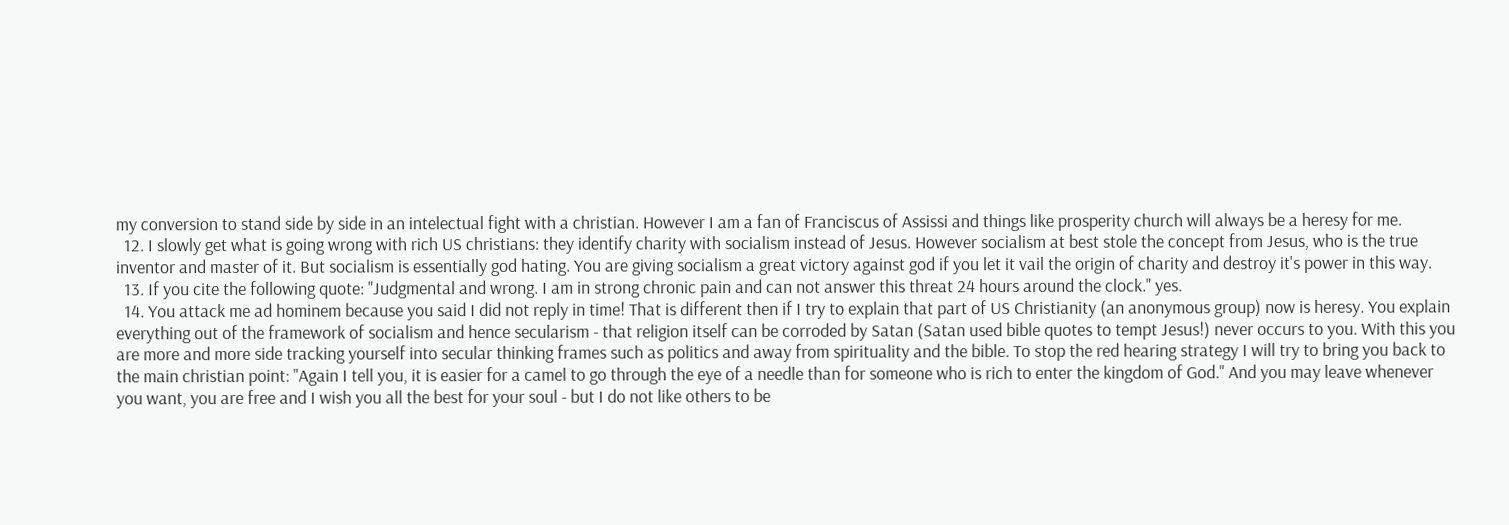my conversion to stand side by side in an intelectual fight with a christian. However I am a fan of Franciscus of Assissi and things like prosperity church will always be a heresy for me.
  12. I slowly get what is going wrong with rich US christians: they identify charity with socialism instead of Jesus. However socialism at best stole the concept from Jesus, who is the true inventor and master of it. But socialism is essentially god hating. You are giving socialism a great victory against god if you let it vail the origin of charity and destroy it's power in this way.
  13. If you cite the following quote: "Judgmental and wrong. I am in strong chronic pain and can not answer this threat 24 hours around the clock." yes.
  14. You attack me ad hominem because you said I did not reply in time! That is different then if I try to explain that part of US Christianity (an anonymous group) now is heresy. You explain everything out of the framework of socialism and hence secularism - that religion itself can be corroded by Satan (Satan used bible quotes to tempt Jesus!) never occurs to you. With this you are more and more side tracking yourself into secular thinking frames such as politics and away from spirituality and the bible. To stop the red hearing strategy I will try to bring you back to the main christian point: "Again I tell you, it is easier for a camel to go through the eye of a needle than for someone who is rich to enter the kingdom of God." And you may leave whenever you want, you are free and I wish you all the best for your soul - but I do not like others to be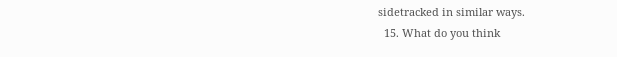sidetracked in similar ways.
  15. What do you think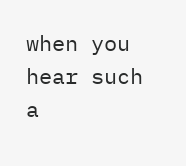when you hear such a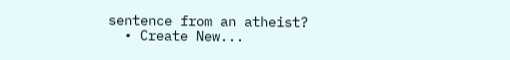sentence from an atheist?
  • Create New...